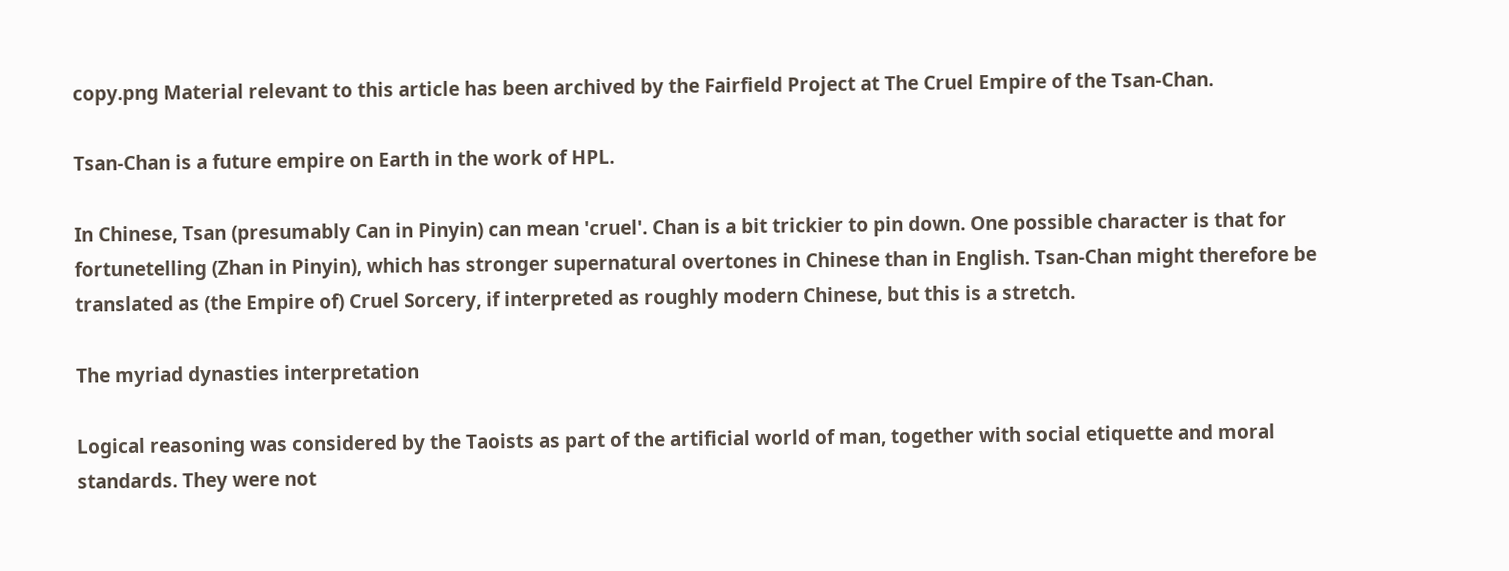copy.png Material relevant to this article has been archived by the Fairfield Project at The Cruel Empire of the Tsan-Chan.

Tsan-Chan is a future empire on Earth in the work of HPL.

In Chinese, Tsan (presumably Can in Pinyin) can mean 'cruel'. Chan is a bit trickier to pin down. One possible character is that for fortunetelling (Zhan in Pinyin), which has stronger supernatural overtones in Chinese than in English. Tsan-Chan might therefore be translated as (the Empire of) Cruel Sorcery, if interpreted as roughly modern Chinese, but this is a stretch.

The myriad dynasties interpretation

Logical reasoning was considered by the Taoists as part of the artificial world of man, together with social etiquette and moral standards. They were not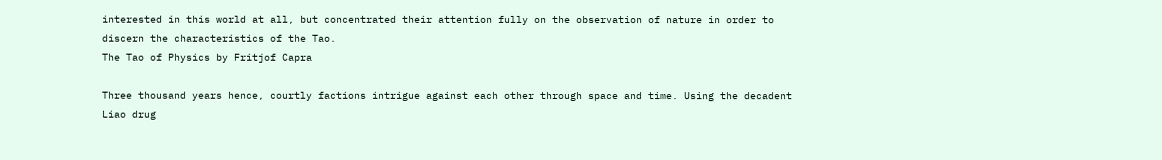interested in this world at all, but concentrated their attention fully on the observation of nature in order to discern the characteristics of the Tao.
The Tao of Physics by Fritjof Capra

Three thousand years hence, courtly factions intrigue against each other through space and time. Using the decadent Liao drug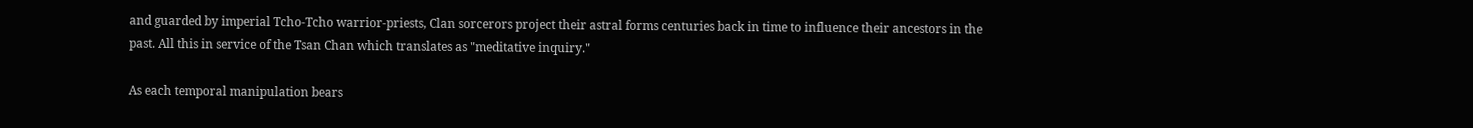and guarded by imperial Tcho-Tcho warrior-priests, Clan sorcerors project their astral forms centuries back in time to influence their ancestors in the past. All this in service of the Tsan Chan which translates as "meditative inquiry."

As each temporal manipulation bears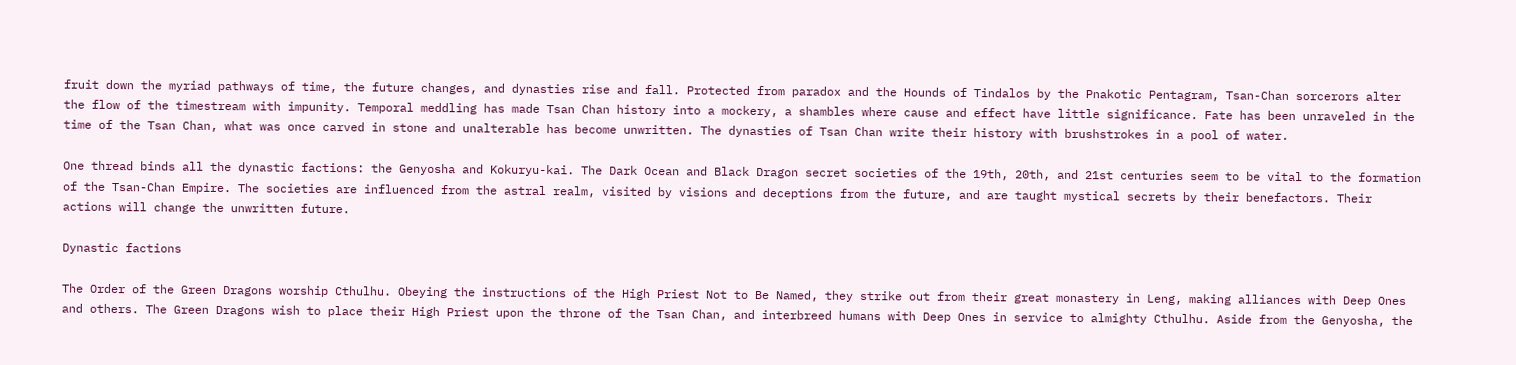fruit down the myriad pathways of time, the future changes, and dynasties rise and fall. Protected from paradox and the Hounds of Tindalos by the Pnakotic Pentagram, Tsan-Chan sorcerors alter the flow of the timestream with impunity. Temporal meddling has made Tsan Chan history into a mockery, a shambles where cause and effect have little significance. Fate has been unraveled in the time of the Tsan Chan, what was once carved in stone and unalterable has become unwritten. The dynasties of Tsan Chan write their history with brushstrokes in a pool of water.

One thread binds all the dynastic factions: the Genyosha and Kokuryu-kai. The Dark Ocean and Black Dragon secret societies of the 19th, 20th, and 21st centuries seem to be vital to the formation of the Tsan-Chan Empire. The societies are influenced from the astral realm, visited by visions and deceptions from the future, and are taught mystical secrets by their benefactors. Their actions will change the unwritten future.

Dynastic factions

The Order of the Green Dragons worship Cthulhu. Obeying the instructions of the High Priest Not to Be Named, they strike out from their great monastery in Leng, making alliances with Deep Ones and others. The Green Dragons wish to place their High Priest upon the throne of the Tsan Chan, and interbreed humans with Deep Ones in service to almighty Cthulhu. Aside from the Genyosha, the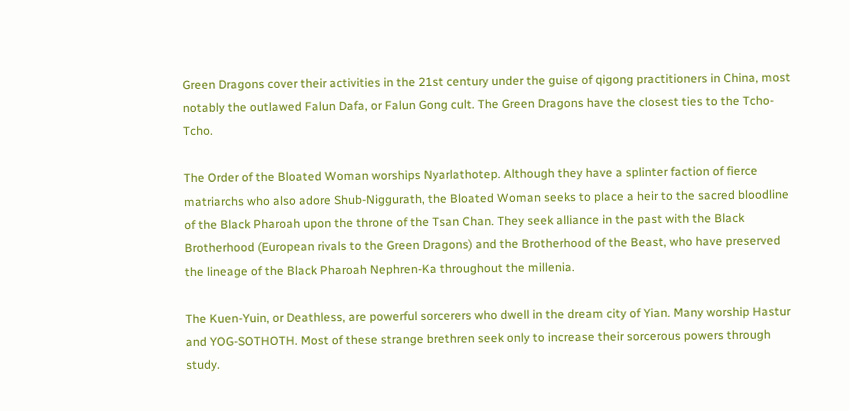Green Dragons cover their activities in the 21st century under the guise of qigong practitioners in China, most notably the outlawed Falun Dafa, or Falun Gong cult. The Green Dragons have the closest ties to the Tcho-Tcho.

The Order of the Bloated Woman worships Nyarlathotep. Although they have a splinter faction of fierce matriarchs who also adore Shub-Niggurath, the Bloated Woman seeks to place a heir to the sacred bloodline of the Black Pharoah upon the throne of the Tsan Chan. They seek alliance in the past with the Black Brotherhood (European rivals to the Green Dragons) and the Brotherhood of the Beast, who have preserved the lineage of the Black Pharoah Nephren-Ka throughout the millenia.

The Kuen-Yuin, or Deathless, are powerful sorcerers who dwell in the dream city of Yian. Many worship Hastur and YOG-SOTHOTH. Most of these strange brethren seek only to increase their sorcerous powers through study.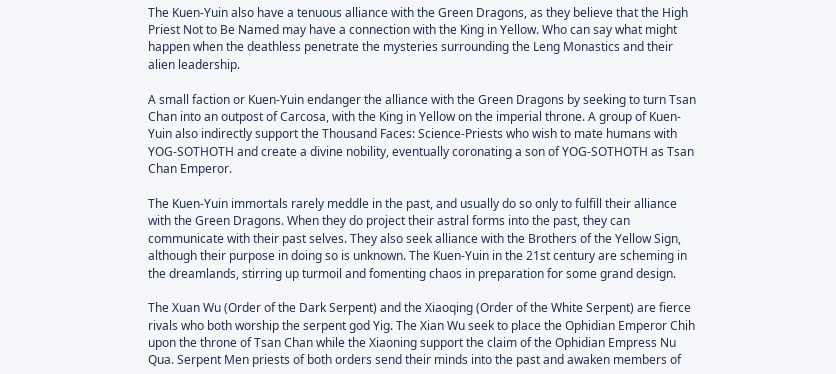The Kuen-Yuin also have a tenuous alliance with the Green Dragons, as they believe that the High Priest Not to Be Named may have a connection with the King in Yellow. Who can say what might happen when the deathless penetrate the mysteries surrounding the Leng Monastics and their alien leadership.

A small faction or Kuen-Yuin endanger the alliance with the Green Dragons by seeking to turn Tsan Chan into an outpost of Carcosa, with the King in Yellow on the imperial throne. A group of Kuen-Yuin also indirectly support the Thousand Faces: Science-Priests who wish to mate humans with YOG-SOTHOTH and create a divine nobility, eventually coronating a son of YOG-SOTHOTH as Tsan Chan Emperor.

The Kuen-Yuin immortals rarely meddle in the past, and usually do so only to fulfill their alliance with the Green Dragons. When they do project their astral forms into the past, they can communicate with their past selves. They also seek alliance with the Brothers of the Yellow Sign, although their purpose in doing so is unknown. The Kuen-Yuin in the 21st century are scheming in the dreamlands, stirring up turmoil and fomenting chaos in preparation for some grand design.

The Xuan Wu (Order of the Dark Serpent) and the Xiaoqing (Order of the White Serpent) are fierce rivals who both worship the serpent god Yig. The Xian Wu seek to place the Ophidian Emperor Chih upon the throne of Tsan Chan while the Xiaoning support the claim of the Ophidian Empress Nu Qua. Serpent Men priests of both orders send their minds into the past and awaken members of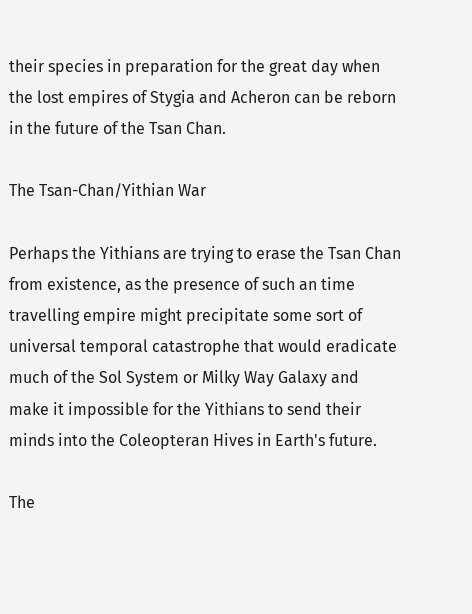their species in preparation for the great day when the lost empires of Stygia and Acheron can be reborn in the future of the Tsan Chan.

The Tsan-Chan/Yithian War

Perhaps the Yithians are trying to erase the Tsan Chan from existence, as the presence of such an time travelling empire might precipitate some sort of universal temporal catastrophe that would eradicate much of the Sol System or Milky Way Galaxy and make it impossible for the Yithians to send their minds into the Coleopteran Hives in Earth's future.

The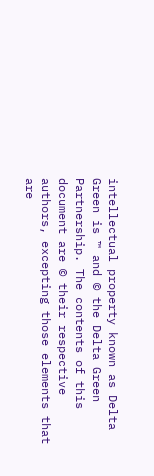intellectual property known as Delta Green is ™ and © the Delta Green Partnership. The contents of this document are © their respective authors, excepting those elements that are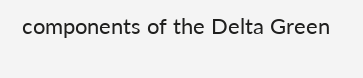components of the Delta Green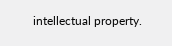intellectual property.